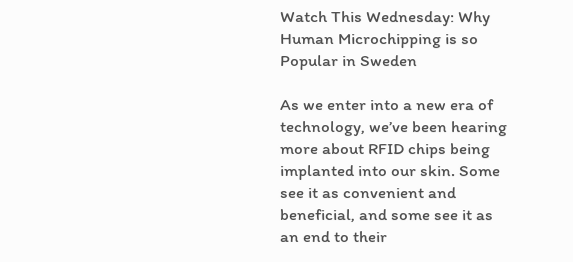Watch This Wednesday: Why Human Microchipping is so Popular in Sweden

As we enter into a new era of technology, we’ve been hearing more about RFID chips being implanted into our skin. Some see it as convenient and beneficial, and some see it as an end to their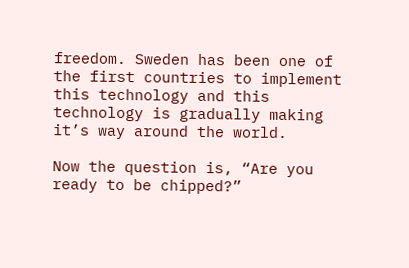freedom. Sweden has been one of the first countries to implement this technology and this technology is gradually making it’s way around the world.

Now the question is, “Are you ready to be chipped?”